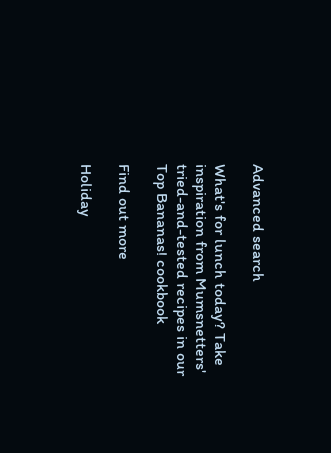Advanced search

What's for lunch today? Take inspiration from Mumsnetters' tried-and-tested recipes in our Top Bananas! cookbook

Find out more

Holiday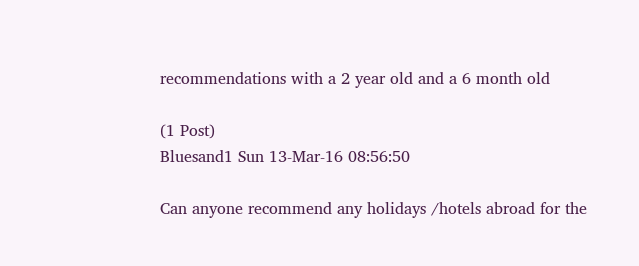recommendations with a 2 year old and a 6 month old

(1 Post)
Bluesand1 Sun 13-Mar-16 08:56:50

Can anyone recommend any holidays /hotels abroad for the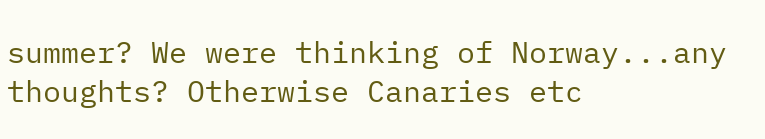summer? We were thinking of Norway...any thoughts? Otherwise Canaries etc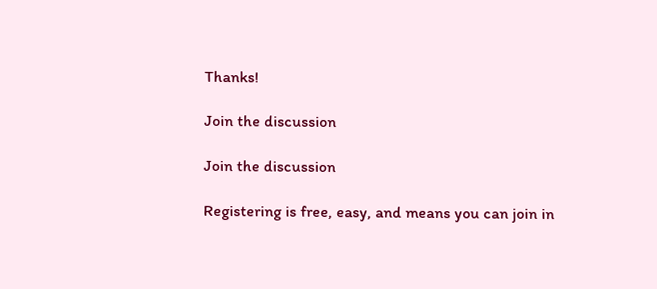Thanks!

Join the discussion

Join the discussion

Registering is free, easy, and means you can join in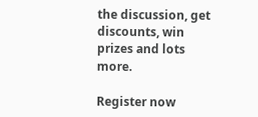the discussion, get discounts, win prizes and lots more.

Register now